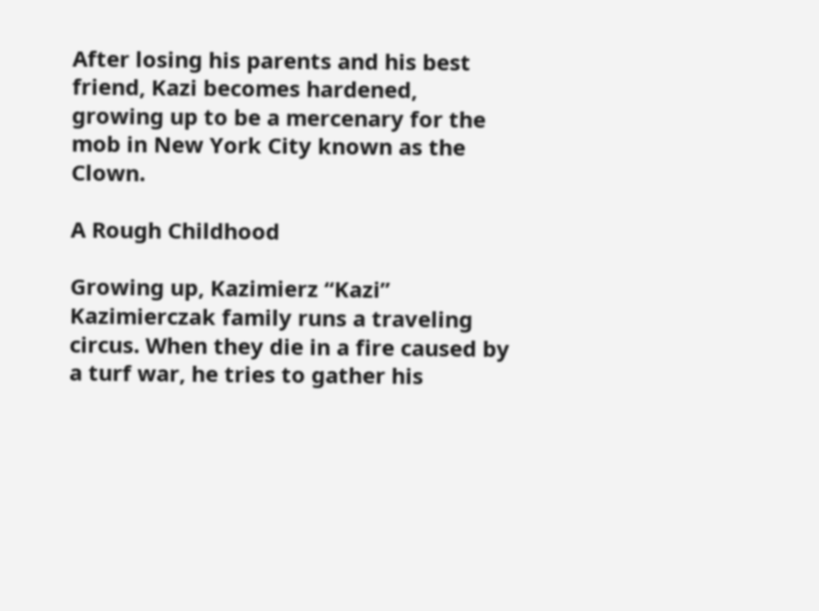After losing his parents and his best friend, Kazi becomes hardened, growing up to be a mercenary for the mob in New York City known as the Clown.

A Rough Childhood

Growing up, Kazimierz “Kazi” Kazimierczak family runs a traveling circus. When they die in a fire caused by a turf war, he tries to gather his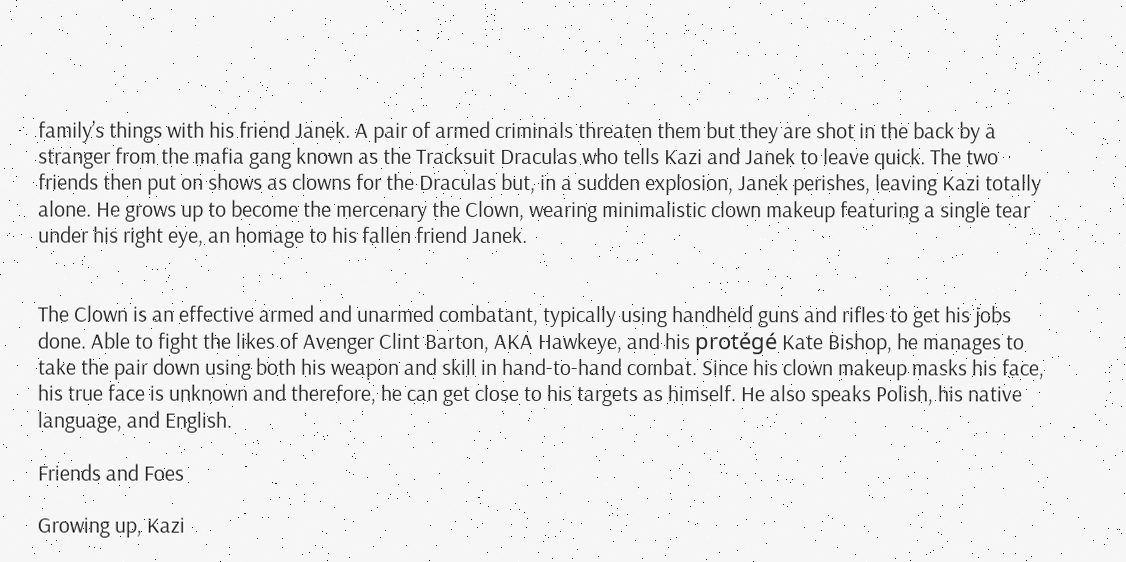family’s things with his friend Janek. A pair of armed criminals threaten them but they are shot in the back by a stranger from the mafia gang known as the Tracksuit Draculas who tells Kazi and Janek to leave quick. The two friends then put on shows as clowns for the Draculas but, in a sudden explosion, Janek perishes, leaving Kazi totally alone. He grows up to become the mercenary the Clown, wearing minimalistic clown makeup featuring a single tear under his right eye, an homage to his fallen friend Janek.


The Clown is an effective armed and unarmed combatant, typically using handheld guns and rifles to get his jobs done. Able to fight the likes of Avenger Clint Barton, AKA Hawkeye, and his protégé Kate Bishop, he manages to take the pair down using both his weapon and skill in hand-to-hand combat. Since his clown makeup masks his face, his true face is unknown and therefore, he can get close to his targets as himself. He also speaks Polish, his native language, and English.

Friends and Foes

Growing up, Kazi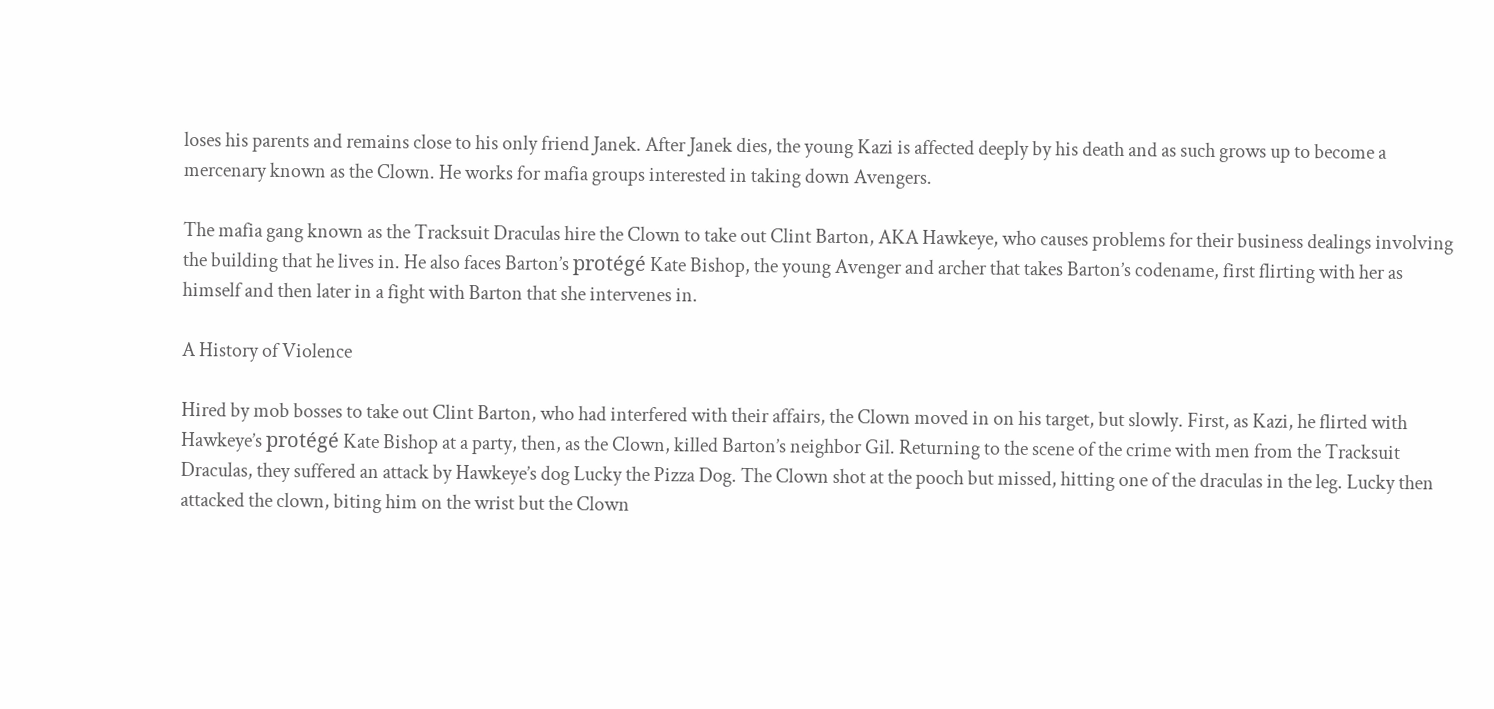loses his parents and remains close to his only friend Janek. After Janek dies, the young Kazi is affected deeply by his death and as such grows up to become a mercenary known as the Clown. He works for mafia groups interested in taking down Avengers.

The mafia gang known as the Tracksuit Draculas hire the Clown to take out Clint Barton, AKA Hawkeye, who causes problems for their business dealings involving the building that he lives in. He also faces Barton’s protégé Kate Bishop, the young Avenger and archer that takes Barton’s codename, first flirting with her as himself and then later in a fight with Barton that she intervenes in.

A History of Violence

Hired by mob bosses to take out Clint Barton, who had interfered with their affairs, the Clown moved in on his target, but slowly. First, as Kazi, he flirted with Hawkeye’s protégé Kate Bishop at a party, then, as the Clown, killed Barton’s neighbor Gil. Returning to the scene of the crime with men from the Tracksuit Draculas, they suffered an attack by Hawkeye’s dog Lucky the Pizza Dog. The Clown shot at the pooch but missed, hitting one of the draculas in the leg. Lucky then attacked the clown, biting him on the wrist but the Clown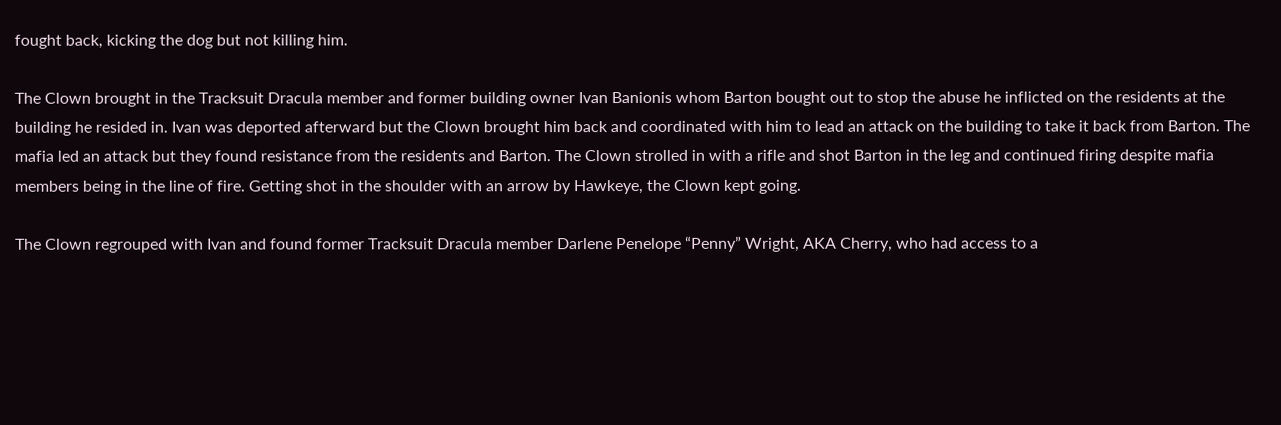fought back, kicking the dog but not killing him.

The Clown brought in the Tracksuit Dracula member and former building owner Ivan Banionis whom Barton bought out to stop the abuse he inflicted on the residents at the building he resided in. Ivan was deported afterward but the Clown brought him back and coordinated with him to lead an attack on the building to take it back from Barton. The mafia led an attack but they found resistance from the residents and Barton. The Clown strolled in with a rifle and shot Barton in the leg and continued firing despite mafia members being in the line of fire. Getting shot in the shoulder with an arrow by Hawkeye, the Clown kept going.

The Clown regrouped with Ivan and found former Tracksuit Dracula member Darlene Penelope “Penny” Wright, AKA Cherry, who had access to a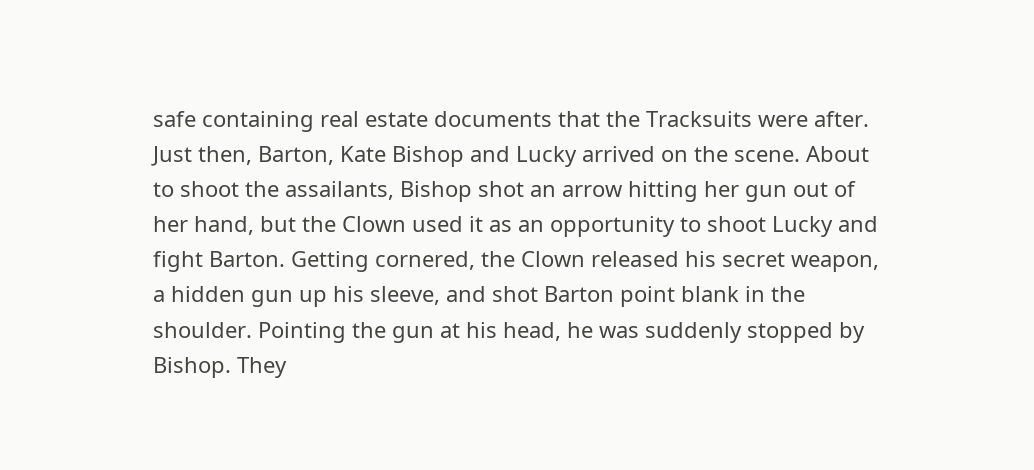safe containing real estate documents that the Tracksuits were after. Just then, Barton, Kate Bishop and Lucky arrived on the scene. About to shoot the assailants, Bishop shot an arrow hitting her gun out of her hand, but the Clown used it as an opportunity to shoot Lucky and fight Barton. Getting cornered, the Clown released his secret weapon, a hidden gun up his sleeve, and shot Barton point blank in the shoulder. Pointing the gun at his head, he was suddenly stopped by Bishop. They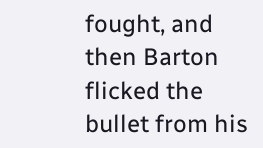fought, and then Barton flicked the bullet from his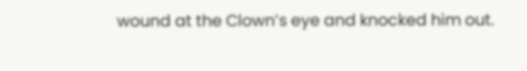wound at the Clown’s eye and knocked him out.